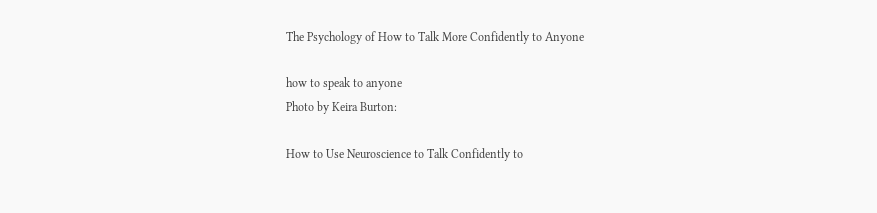The Psychology of How to Talk More Confidently to Anyone

how to speak to anyone
Photo by Keira Burton:

How to Use Neuroscience to Talk Confidently to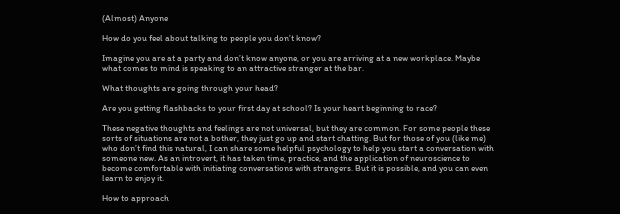(Almost) Anyone

How do you feel about talking to people you don’t know?

Imagine you are at a party and don’t know anyone, or you are arriving at a new workplace. Maybe what comes to mind is speaking to an attractive stranger at the bar.

What thoughts are going through your head?

Are you getting flashbacks to your first day at school? Is your heart beginning to race?

These negative thoughts and feelings are not universal, but they are common. For some people these sorts of situations are not a bother, they just go up and start chatting. But for those of you (like me) who don’t find this natural, I can share some helpful psychology to help you start a conversation with someone new. As an introvert, it has taken time, practice, and the application of neuroscience to become comfortable with initiating conversations with strangers. But it is possible, and you can even learn to enjoy it.

How to approach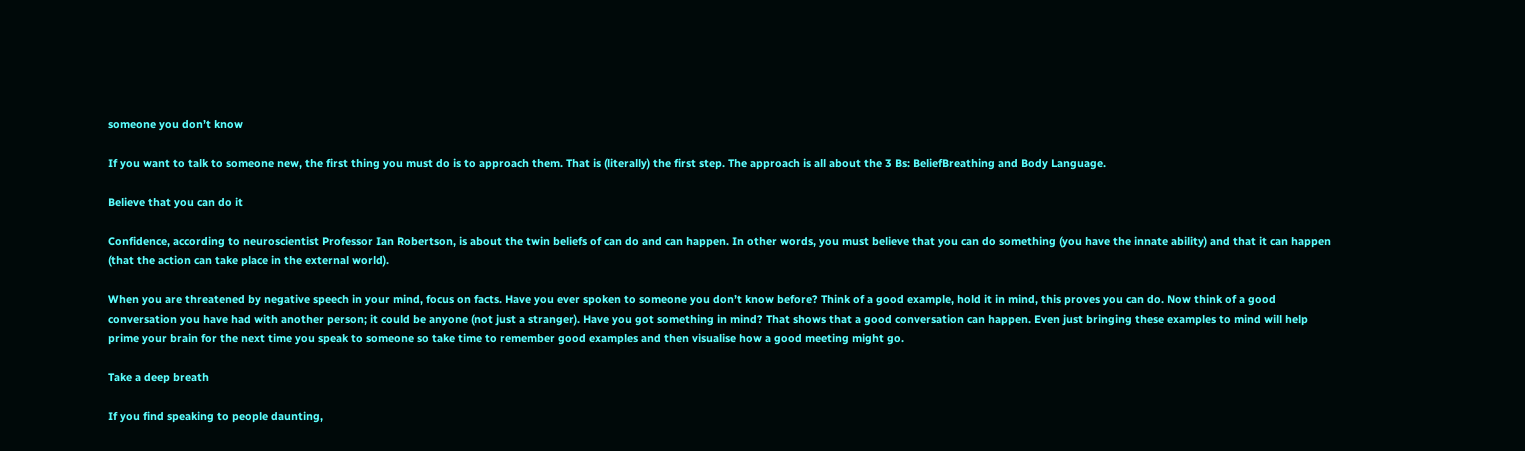someone you don’t know

If you want to talk to someone new, the first thing you must do is to approach them. That is (literally) the first step. The approach is all about the 3 Bs: BeliefBreathing and Body Language.

Believe that you can do it

Confidence, according to neuroscientist Professor Ian Robertson, is about the twin beliefs of can do and can happen. In other words, you must believe that you can do something (you have the innate ability) and that it can happen (that the action can take place in the external world).

When you are threatened by negative speech in your mind, focus on facts. Have you ever spoken to someone you don’t know before? Think of a good example, hold it in mind, this proves you can do. Now think of a good conversation you have had with another person; it could be anyone (not just a stranger). Have you got something in mind? That shows that a good conversation can happen. Even just bringing these examples to mind will help prime your brain for the next time you speak to someone so take time to remember good examples and then visualise how a good meeting might go.

Take a deep breath

If you find speaking to people daunting,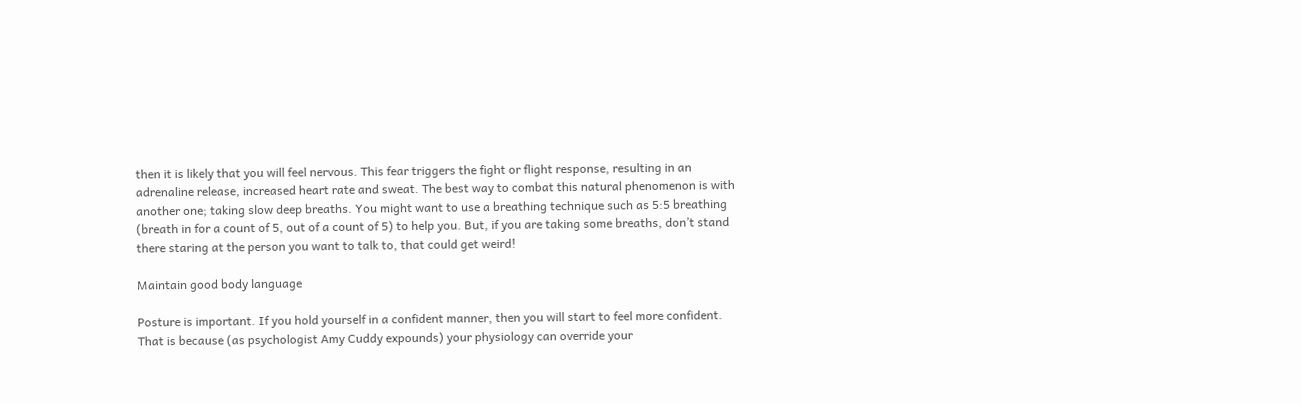then it is likely that you will feel nervous. This fear triggers the fight or flight response, resulting in an adrenaline release, increased heart rate and sweat. The best way to combat this natural phenomenon is with another one; taking slow deep breaths. You might want to use a breathing technique such as 5:5 breathing (breath in for a count of 5, out of a count of 5) to help you. But, if you are taking some breaths, don’t stand there staring at the person you want to talk to, that could get weird!

Maintain good body language

Posture is important. If you hold yourself in a confident manner, then you will start to feel more confident. That is because (as psychologist Amy Cuddy expounds) your physiology can override your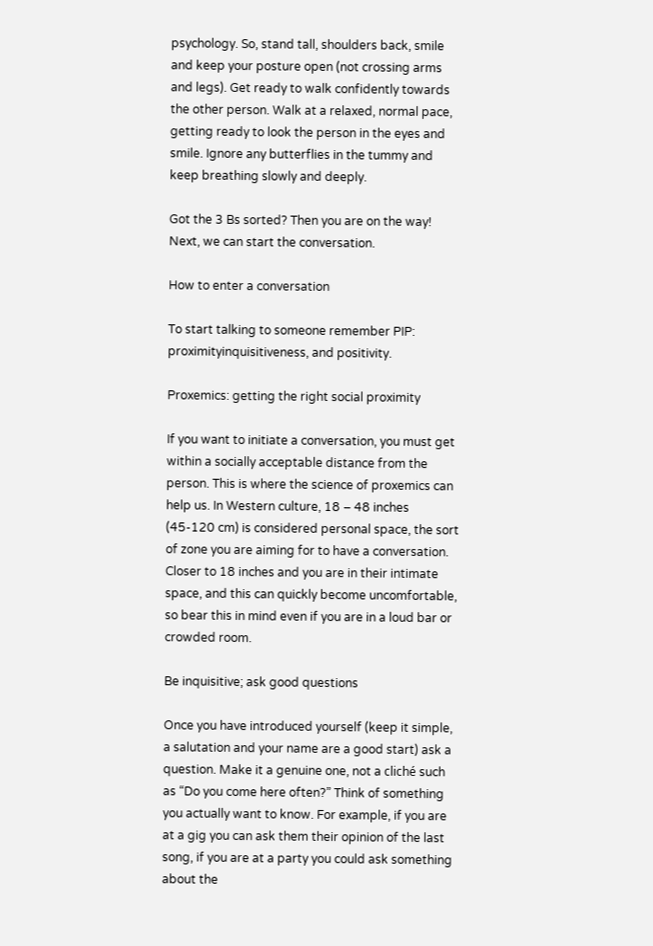psychology. So, stand tall, shoulders back, smile and keep your posture open (not crossing arms and legs). Get ready to walk confidently towards the other person. Walk at a relaxed, normal pace, getting ready to look the person in the eyes and smile. Ignore any butterflies in the tummy and keep breathing slowly and deeply.

Got the 3 Bs sorted? Then you are on the way! Next, we can start the conversation.

How to enter a conversation

To start talking to someone remember PIP: proximityinquisitiveness, and positivity.

Proxemics: getting the right social proximity

If you want to initiate a conversation, you must get within a socially acceptable distance from the person. This is where the science of proxemics can help us. In Western culture, 18 – 48 inches (45-120 cm) is considered personal space, the sort of zone you are aiming for to have a conversation. Closer to 18 inches and you are in their intimate space, and this can quickly become uncomfortable, so bear this in mind even if you are in a loud bar or crowded room.

Be inquisitive; ask good questions

Once you have introduced yourself (keep it simple, a salutation and your name are a good start) ask a question. Make it a genuine one, not a cliché such as “Do you come here often?” Think of something you actually want to know. For example, if you are at a gig you can ask them their opinion of the last song, if you are at a party you could ask something about the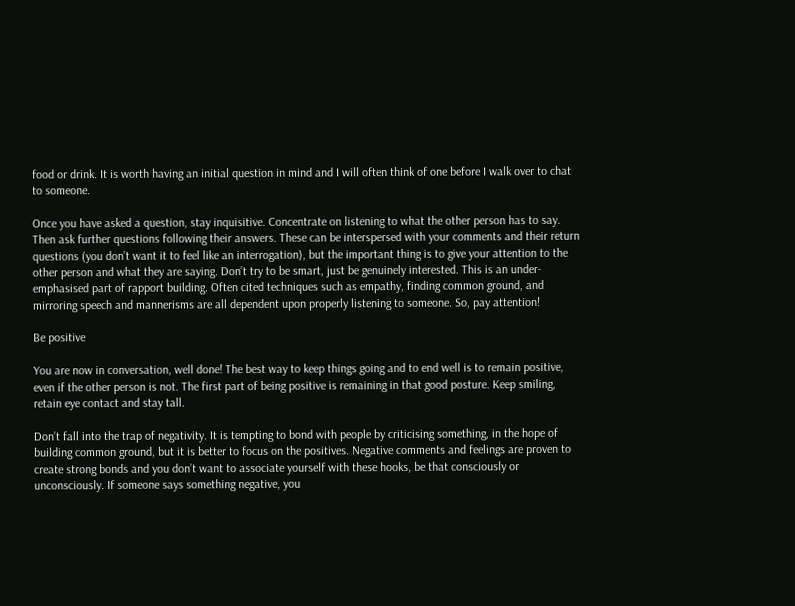food or drink. It is worth having an initial question in mind and I will often think of one before I walk over to chat to someone.

Once you have asked a question, stay inquisitive. Concentrate on listening to what the other person has to say. Then ask further questions following their answers. These can be interspersed with your comments and their return questions (you don’t want it to feel like an interrogation), but the important thing is to give your attention to the other person and what they are saying. Don’t try to be smart, just be genuinely interested. This is an under-emphasised part of rapport building. Often cited techniques such as empathy, finding common ground, and mirroring speech and mannerisms are all dependent upon properly listening to someone. So, pay attention!

Be positive

You are now in conversation, well done! The best way to keep things going and to end well is to remain positive, even if the other person is not. The first part of being positive is remaining in that good posture. Keep smiling, retain eye contact and stay tall.

Don’t fall into the trap of negativity. It is tempting to bond with people by criticising something, in the hope of building common ground, but it is better to focus on the positives. Negative comments and feelings are proven to create strong bonds and you don’t want to associate yourself with these hooks, be that consciously or unconsciously. If someone says something negative, you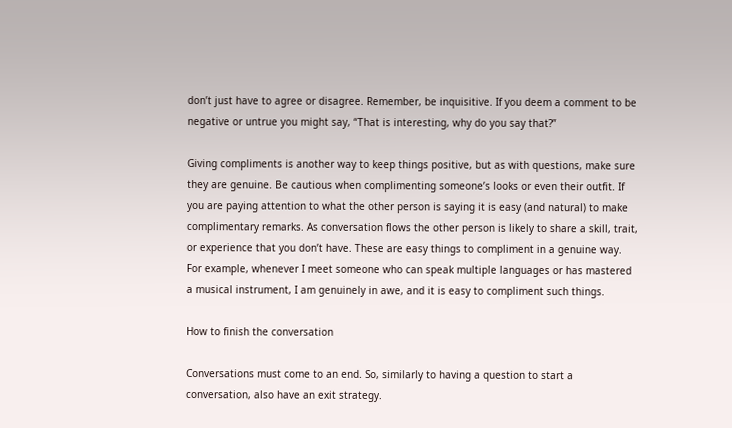don’t just have to agree or disagree. Remember, be inquisitive. If you deem a comment to be negative or untrue you might say, “That is interesting, why do you say that?”

Giving compliments is another way to keep things positive, but as with questions, make sure they are genuine. Be cautious when complimenting someone’s looks or even their outfit. If you are paying attention to what the other person is saying it is easy (and natural) to make complimentary remarks. As conversation flows the other person is likely to share a skill, trait, or experience that you don’t have. These are easy things to compliment in a genuine way. For example, whenever I meet someone who can speak multiple languages or has mastered a musical instrument, I am genuinely in awe, and it is easy to compliment such things.

How to finish the conversation

Conversations must come to an end. So, similarly to having a question to start a conversation, also have an exit strategy.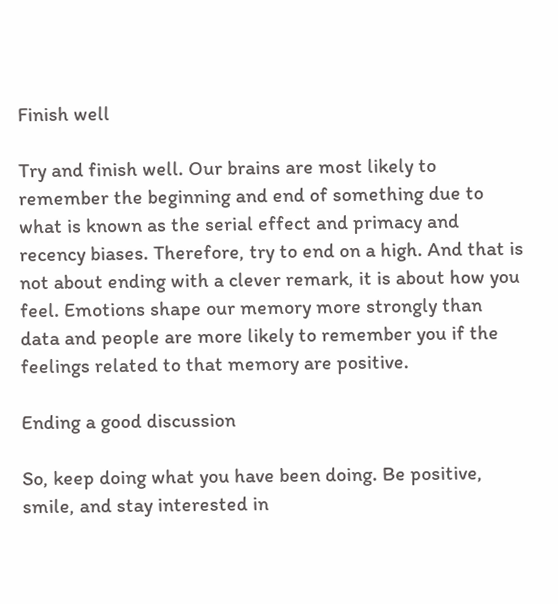Finish well

Try and finish well. Our brains are most likely to remember the beginning and end of something due to what is known as the serial effect and primacy and recency biases. Therefore, try to end on a high. And that is not about ending with a clever remark, it is about how you feel. Emotions shape our memory more strongly than data and people are more likely to remember you if the feelings related to that memory are positive.

Ending a good discussion

So, keep doing what you have been doing. Be positive, smile, and stay interested in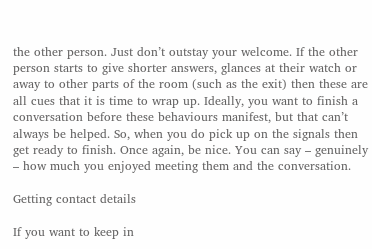the other person. Just don’t outstay your welcome. If the other person starts to give shorter answers, glances at their watch or away to other parts of the room (such as the exit) then these are all cues that it is time to wrap up. Ideally, you want to finish a conversation before these behaviours manifest, but that can’t always be helped. So, when you do pick up on the signals then get ready to finish. Once again, be nice. You can say – genuinely – how much you enjoyed meeting them and the conversation.

Getting contact details

If you want to keep in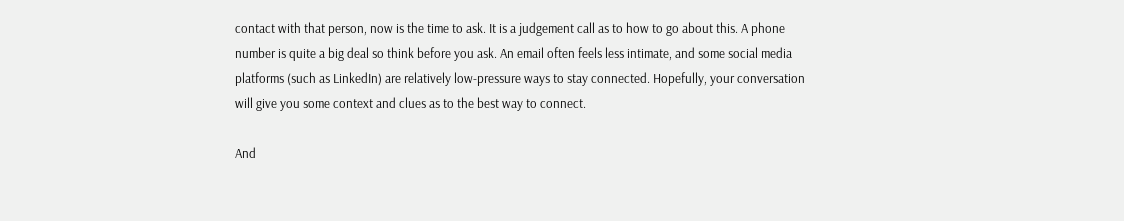contact with that person, now is the time to ask. It is a judgement call as to how to go about this. A phone number is quite a big deal so think before you ask. An email often feels less intimate, and some social media platforms (such as LinkedIn) are relatively low-pressure ways to stay connected. Hopefully, your conversation will give you some context and clues as to the best way to connect.

And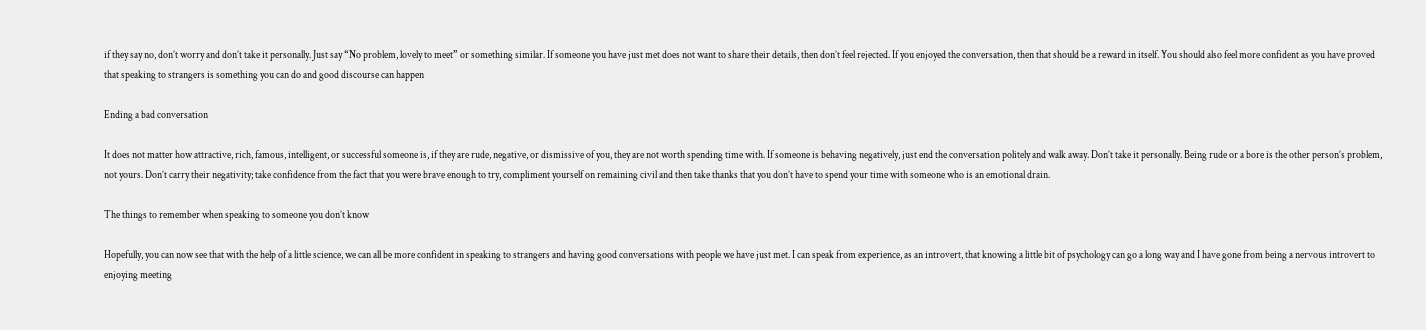if they say no, don’t worry and don’t take it personally. Just say “No problem, lovely to meet” or something similar. If someone you have just met does not want to share their details, then don’t feel rejected. If you enjoyed the conversation, then that should be a reward in itself. You should also feel more confident as you have proved that speaking to strangers is something you can do and good discourse can happen

Ending a bad conversation

It does not matter how attractive, rich, famous, intelligent, or successful someone is, if they are rude, negative, or dismissive of you, they are not worth spending time with. If someone is behaving negatively, just end the conversation politely and walk away. Don’t take it personally. Being rude or a bore is the other person’s problem, not yours. Don’t carry their negativity; take confidence from the fact that you were brave enough to try, compliment yourself on remaining civil and then take thanks that you don’t have to spend your time with someone who is an emotional drain.

The things to remember when speaking to someone you don’t know

Hopefully, you can now see that with the help of a little science, we can all be more confident in speaking to strangers and having good conversations with people we have just met. I can speak from experience, as an introvert, that knowing a little bit of psychology can go a long way and I have gone from being a nervous introvert to enjoying meeting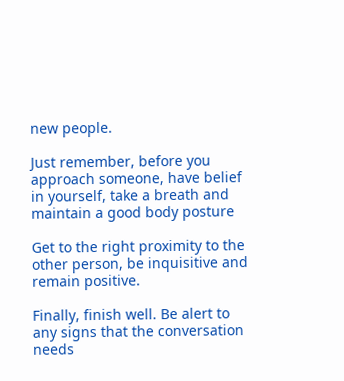new people.

Just remember, before you approach someone, have belief in yourself, take a breath and maintain a good body posture

Get to the right proximity to the other person, be inquisitive and remain positive.

Finally, finish well. Be alert to any signs that the conversation needs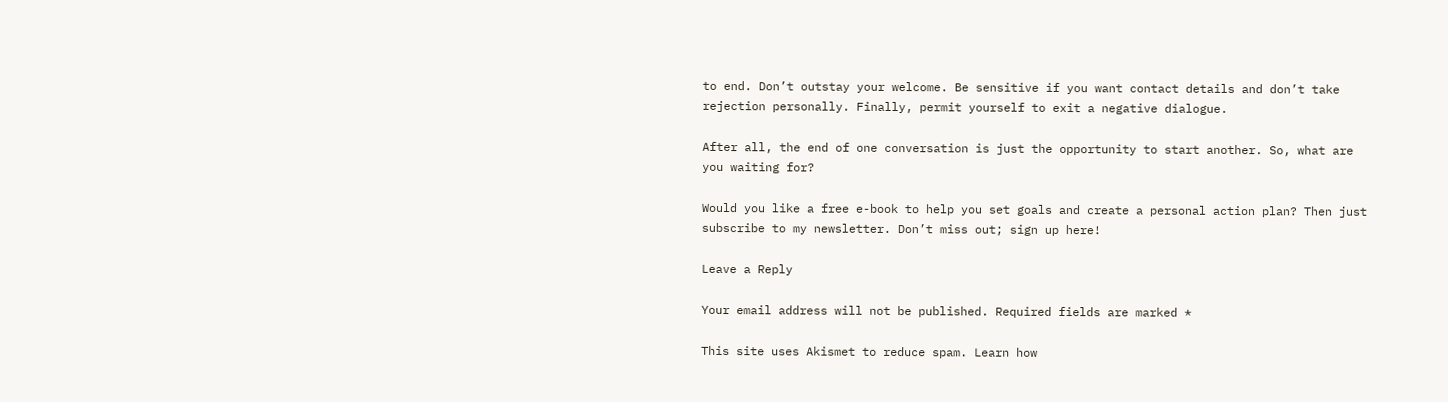to end. Don’t outstay your welcome. Be sensitive if you want contact details and don’t take rejection personally. Finally, permit yourself to exit a negative dialogue.

After all, the end of one conversation is just the opportunity to start another. So, what are you waiting for?

Would you like a free e-book to help you set goals and create a personal action plan? Then just subscribe to my newsletter. Don’t miss out; sign up here!

Leave a Reply

Your email address will not be published. Required fields are marked *

This site uses Akismet to reduce spam. Learn how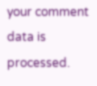your comment data is processed.